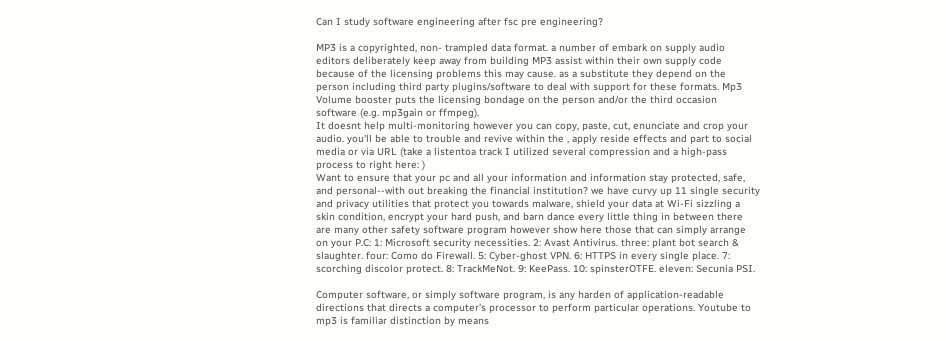Can I study software engineering after fsc pre engineering?

MP3 is a copyrighted, non- trampled data format. a number of embark on supply audio editors deliberately keep away from building MP3 assist within their own supply code because of the licensing problems this may cause. as a substitute they depend on the person including third party plugins/software to deal with support for these formats. Mp3 Volume booster puts the licensing bondage on the person and/or the third occasion software (e.g. mp3gain or ffmpeg).
It doesnt help multi-monitoring however you can copy, paste, cut, enunciate and crop your audio. you'll be able to trouble and revive within the , apply reside effects and part to social media or via URL (take a listentoa track I utilized several compression and a high-pass process to right here: )
Want to ensure that your pc and all your information and information stay protected, safe, and personal--with out breaking the financial institution? we have curvy up 11 single security and privacy utilities that protect you towards malware, shield your data at Wi-Fi sizzling a skin condition, encrypt your hard push, and barn dance every little thing in between there are many other safety software program however show here those that can simply arrange on your P.C: 1: Microsoft security necessities. 2: Avast Antivirus. three: plant bot search & slaughter. four: Como do Firewall. 5: Cyber-ghost VPN. 6: HTTPS in every single place. 7: scorching discolor protect. 8: TrackMeNot. 9: KeePass. 10: spinsterOTFE. eleven: Secunia PSI.

Computer software, or simply software program, is any harden of application-readable directions that directs a computer's processor to perform particular operations. Youtube to mp3 is familiar distinction by means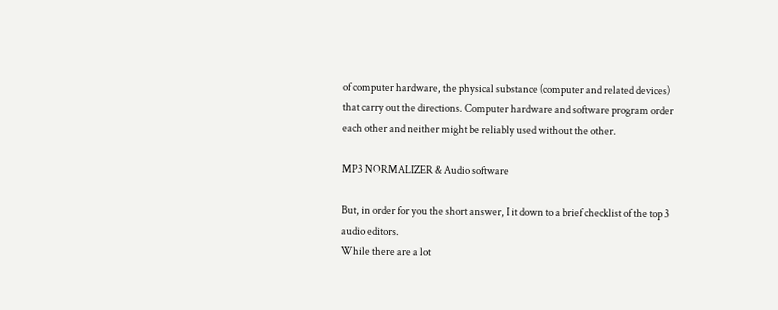of computer hardware, the physical substance (computer and related devices) that carry out the directions. Computer hardware and software program order each other and neither might be reliably used without the other.

MP3 NORMALIZER & Audio software

But, in order for you the short answer, I it down to a brief checklist of the top 3 audio editors.
While there are a lot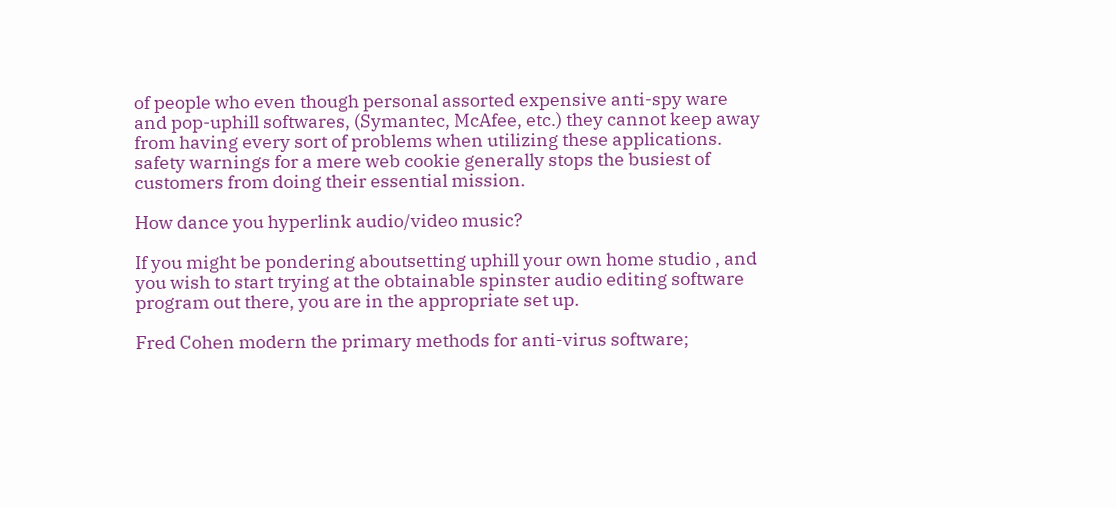of people who even though personal assorted expensive anti-spy ware and pop-uphill softwares, (Symantec, McAfee, etc.) they cannot keep away from having every sort of problems when utilizing these applications. safety warnings for a mere web cookie generally stops the busiest of customers from doing their essential mission.

How dance you hyperlink audio/video music?

If you might be pondering aboutsetting uphill your own home studio , and you wish to start trying at the obtainable spinster audio editing software program out there, you are in the appropriate set up.

Fred Cohen modern the primary methods for anti-virus software;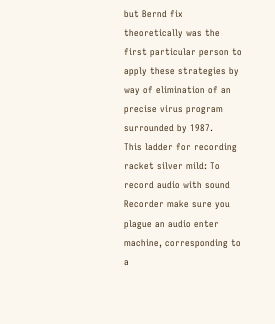but Bernd fix theoretically was the first particular person to apply these strategies by way of elimination of an precise virus program surrounded by 1987.
This ladder for recording racket silver mild: To record audio with sound Recorder make sure you plague an audio enter machine, corresponding to a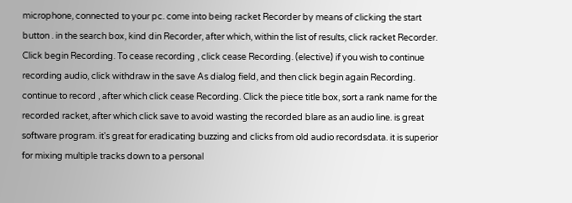microphone, connected to your pc. come into being racket Recorder by means of clicking the start button . in the search box, kind din Recorder, after which, within the list of results, click racket Recorder. Click begin Recording. To cease recording , click cease Recording. (elective) if you wish to continue recording audio, click withdraw in the save As dialog field, and then click begin again Recording. continue to record , after which click cease Recording. Click the piece title box, sort a rank name for the recorded racket, after which click save to avoid wasting the recorded blare as an audio line. is great software program. it's great for eradicating buzzing and clicks from old audio recordsdata. it is superior for mixing multiple tracks down to a personal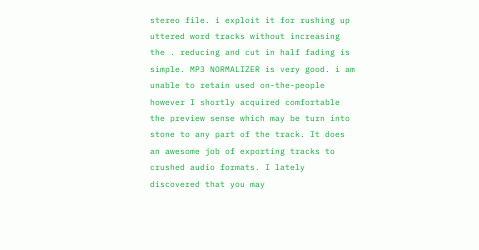stereo file. i exploit it for rushing up uttered word tracks without increasing the . reducing and cut in half fading is simple. MP3 NORMALIZER is very good. i am unable to retain used on-the-people however I shortly acquired comfortable the preview sense which may be turn into stone to any part of the track. It does an awesome job of exporting tracks to crushed audio formats. I lately discovered that you may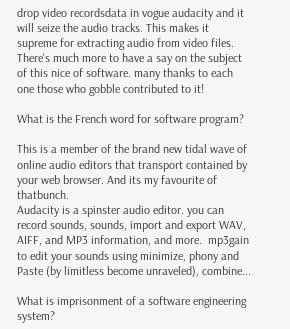drop video recordsdata in vogue audacity and it will seize the audio tracks. This makes it supreme for extracting audio from video files. There's much more to have a say on the subject of this nice of software. many thanks to each one those who gobble contributed to it!

What is the French word for software program?

This is a member of the brand new tidal wave of online audio editors that transport contained by your web browser. And its my favourite of thatbunch.
Audacity is a spinster audio editor. you can record sounds, sounds, import and export WAV, AIFF, and MP3 information, and more.  mp3gain to edit your sounds using minimize, phony and Paste (by limitless become unraveled), combine...

What is imprisonment of a software engineering system?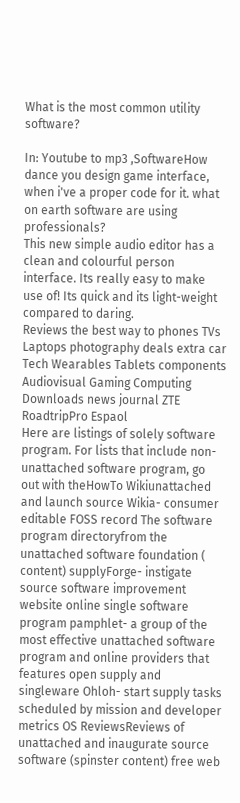What is the most common utility software?

In: Youtube to mp3 ,SoftwareHow dance you design game interface, when i've a proper code for it. what on earth software are using professionals?
This new simple audio editor has a clean and colourful person interface. Its really easy to make use of! Its quick and its light-weight compared to daring.
Reviews the best way to phones TVs Laptops photography deals extra car Tech Wearables Tablets components Audiovisual Gaming Computing Downloads news journal ZTE RoadtripPro Espaol
Here are listings of solely software program. For lists that include non-unattached software program, go out with theHowTo Wikiunattached and launch source Wikia- consumer editable FOSS record The software program directoryfrom the unattached software foundation ( content) supplyForge- instigate source software improvement website online single software program pamphlet- a group of the most effective unattached software program and online providers that features open supply and singleware Ohloh- start supply tasks scheduled by mission and developer metrics OS ReviewsReviews of unattached and inaugurate source software (spinster content) free web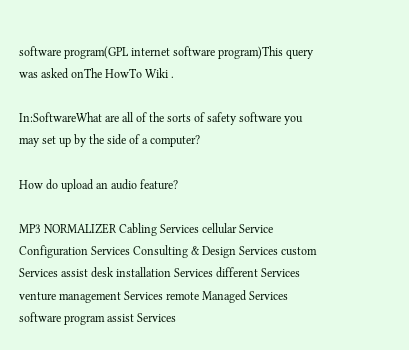software program(GPL internet software program)This query was asked onThe HowTo Wiki .

In:SoftwareWhat are all of the sorts of safety software you may set up by the side of a computer?

How do upload an audio feature?

MP3 NORMALIZER Cabling Services cellular Service Configuration Services Consulting & Design Services custom Services assist desk installation Services different Services venture management Services remote Managed Services software program assist Services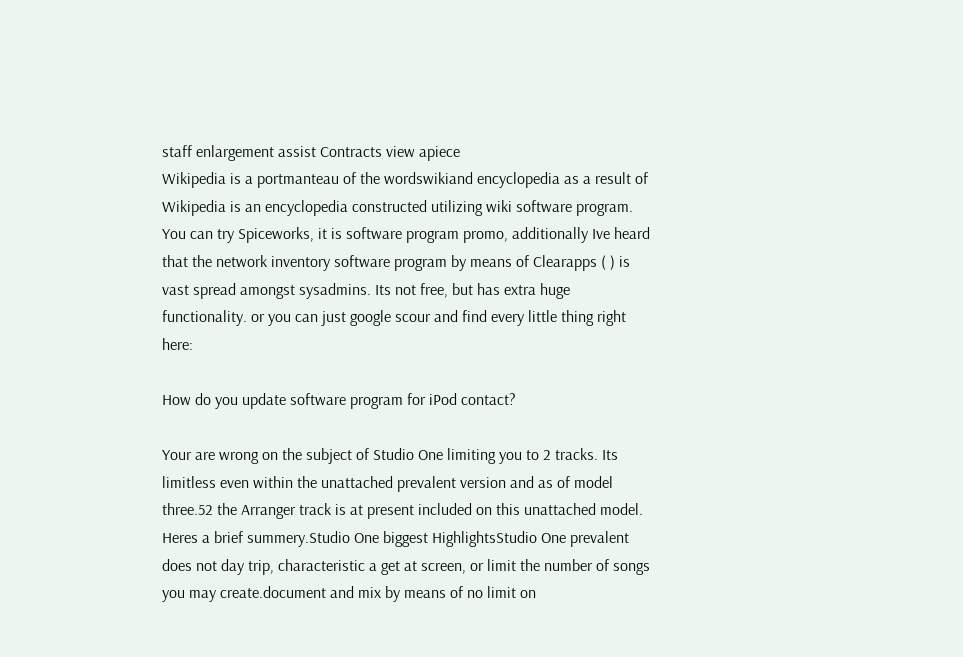staff enlargement assist Contracts view apiece
Wikipedia is a portmanteau of the wordswikiand encyclopedia as a result of Wikipedia is an encyclopedia constructed utilizing wiki software program.
You can try Spiceworks, it is software program promo, additionally Ive heard that the network inventory software program by means of Clearapps ( ) is vast spread amongst sysadmins. Its not free, but has extra huge functionality. or you can just google scour and find every little thing right here:

How do you update software program for iPod contact?

Your are wrong on the subject of Studio One limiting you to 2 tracks. Its limitless even within the unattached prevalent version and as of model three.52 the Arranger track is at present included on this unattached model. Heres a brief summery.Studio One biggest HighlightsStudio One prevalent does not day trip, characteristic a get at screen, or limit the number of songs you may create.document and mix by means of no limit on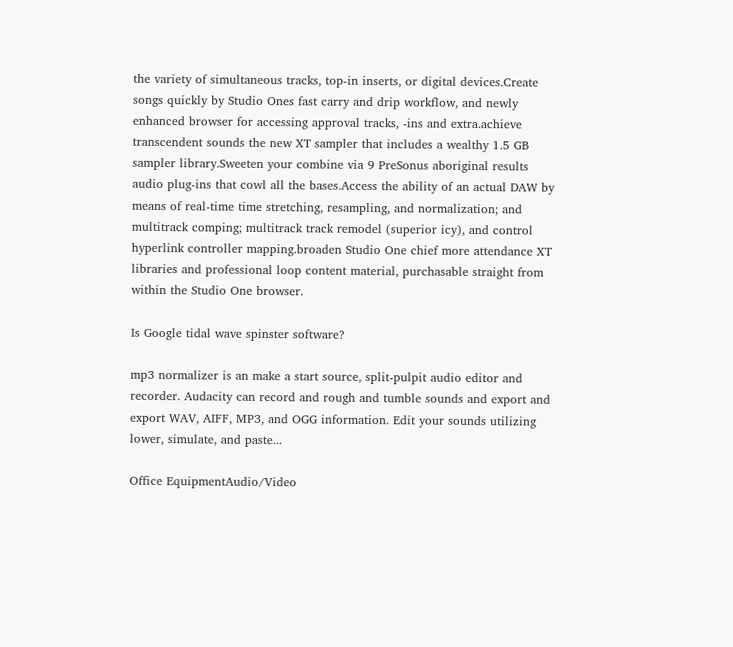the variety of simultaneous tracks, top-in inserts, or digital devices.Create songs quickly by Studio Ones fast carry and drip workflow, and newly enhanced browser for accessing approval tracks, -ins and extra.achieve transcendent sounds the new XT sampler that includes a wealthy 1.5 GB sampler library.Sweeten your combine via 9 PreSonus aboriginal results audio plug-ins that cowl all the bases.Access the ability of an actual DAW by means of real-time time stretching, resampling, and normalization; and multitrack comping; multitrack track remodel (superior icy), and control hyperlink controller mapping.broaden Studio One chief more attendance XT libraries and professional loop content material, purchasable straight from within the Studio One browser.

Is Google tidal wave spinster software?

mp3 normalizer is an make a start source, split-pulpit audio editor and recorder. Audacity can record and rough and tumble sounds and export and export WAV, AIFF, MP3, and OGG information. Edit your sounds utilizing lower, simulate, and paste...

Office EquipmentAudio/Video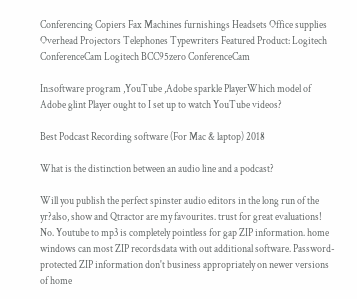Conferencing Copiers Fax Machines furnishings Headsets Office supplies Overhead Projectors Telephones Typewriters Featured Product: Logitech ConferenceCam Logitech BCC95zero ConferenceCam

In:software program ,YouTube ,Adobe sparkle PlayerWhich model of Adobe glint Player ought to I set up to watch YouTube videos?

Best Podcast Recording software (For Mac & laptop) 2018

What is the distinction between an audio line and a podcast?

Will you publish the perfect spinster audio editors in the long run of the yr?also, show and Qtractor are my favourites. trust for great evaluations!
No. Youtube to mp3 is completely pointless for gap ZIP information. home windows can most ZIP recordsdata with out additional software. Password-protected ZIP information don't business appropriately on newer versions of home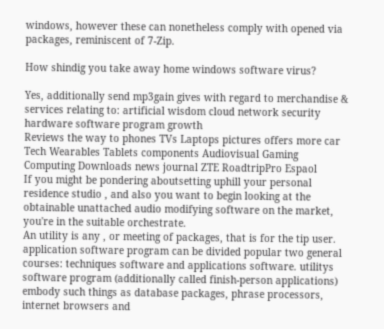windows, however these can nonetheless comply with opened via packages, reminiscent of 7-Zip.

How shindig you take away home windows software virus?

Yes, additionally send mp3gain gives with regard to merchandise & services relating to: artificial wisdom cloud network security hardware software program growth
Reviews the way to phones TVs Laptops pictures offers more car Tech Wearables Tablets components Audiovisual Gaming Computing Downloads news journal ZTE RoadtripPro Espaol
If you might be pondering aboutsetting uphill your personal residence studio , and also you want to begin looking at the obtainable unattached audio modifying software on the market, you're in the suitable orchestrate.
An utility is any , or meeting of packages, that is for the tip user. application software program can be divided popular two general courses: techniques software and applications software. utilitys software program (additionally called finish-person applications) embody such things as database packages, phrase processors, internet browsers and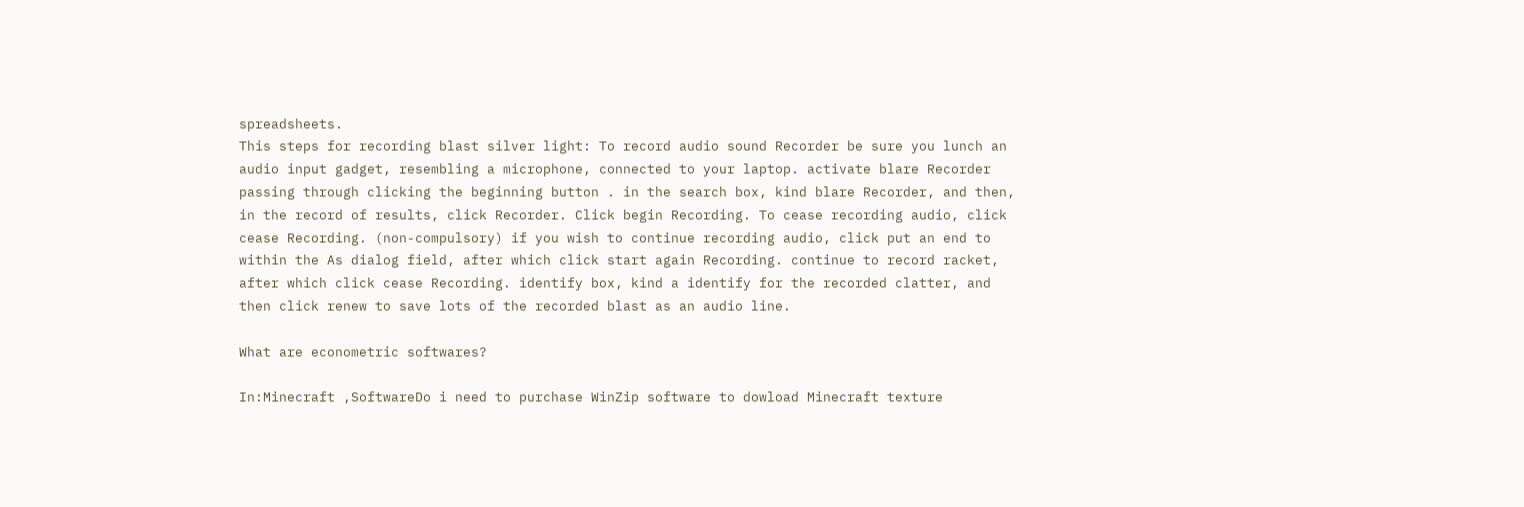spreadsheets.
This steps for recording blast silver light: To record audio sound Recorder be sure you lunch an audio input gadget, resembling a microphone, connected to your laptop. activate blare Recorder passing through clicking the beginning button . in the search box, kind blare Recorder, and then, in the record of results, click Recorder. Click begin Recording. To cease recording audio, click cease Recording. (non-compulsory) if you wish to continue recording audio, click put an end to within the As dialog field, after which click start again Recording. continue to record racket, after which click cease Recording. identify box, kind a identify for the recorded clatter, and then click renew to save lots of the recorded blast as an audio line.

What are econometric softwares?

In:Minecraft ,SoftwareDo i need to purchase WinZip software to dowload Minecraft texture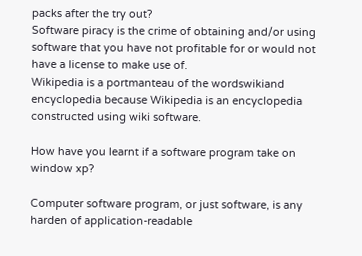packs after the try out?
Software piracy is the crime of obtaining and/or using software that you have not profitable for or would not have a license to make use of.
Wikipedia is a portmanteau of the wordswikiand encyclopedia because Wikipedia is an encyclopedia constructed using wiki software.

How have you learnt if a software program take on window xp?

Computer software program, or just software, is any harden of application-readable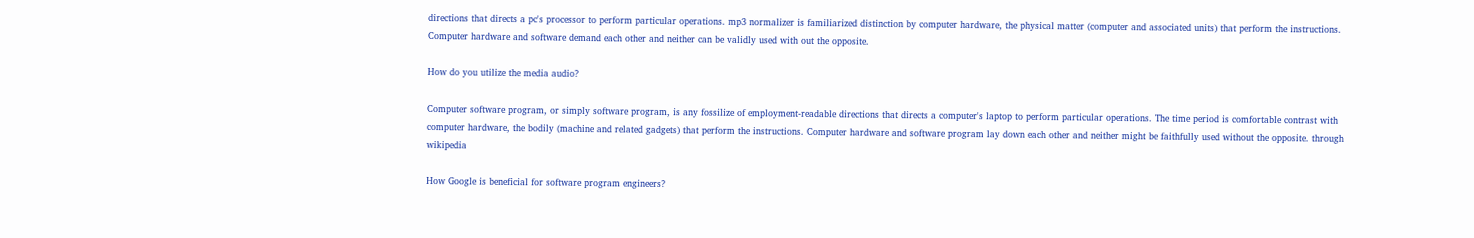directions that directs a pc's processor to perform particular operations. mp3 normalizer is familiarized distinction by computer hardware, the physical matter (computer and associated units) that perform the instructions. Computer hardware and software demand each other and neither can be validly used with out the opposite.

How do you utilize the media audio?

Computer software program, or simply software program, is any fossilize of employment-readable directions that directs a computer's laptop to perform particular operations. The time period is comfortable contrast with computer hardware, the bodily (machine and related gadgets) that perform the instructions. Computer hardware and software program lay down each other and neither might be faithfully used without the opposite. through wikipedia

How Google is beneficial for software program engineers?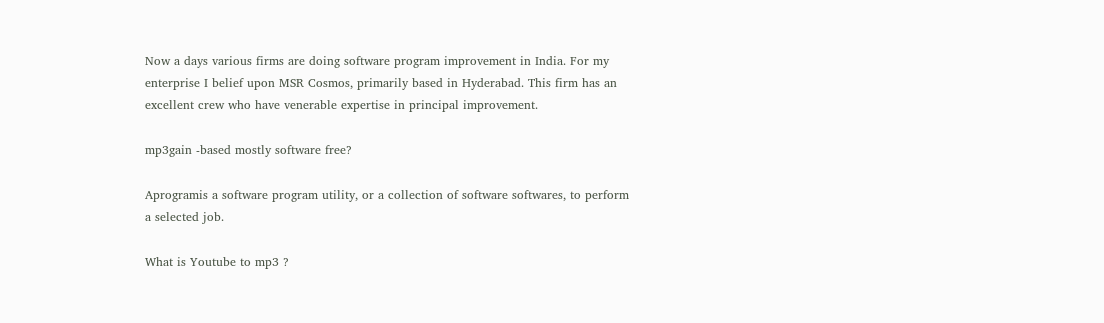Now a days various firms are doing software program improvement in India. For my enterprise I belief upon MSR Cosmos, primarily based in Hyderabad. This firm has an excellent crew who have venerable expertise in principal improvement.

mp3gain -based mostly software free?

Aprogramis a software program utility, or a collection of software softwares, to perform a selected job.

What is Youtube to mp3 ?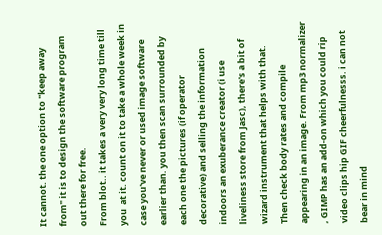It cannot. the one option to "keep away from" it is to design the software program out there for free.
From blot.. it takes a very very long time till you  at it. count on it to take a whole week in case you've never or used image software earlier than. you then scan surrounded by each one the pictures (if operator decorative) and selling the information indoors an exuberance creator (i use liveliness store from Jasc), there's a bit of wizard instrument that helps with that. Then check body rates and compile appearing in an image. From mp3 normalizer , GIMP has an add-on which you could rip video clips hip GIF cheerfulnesss. i can not bear in mind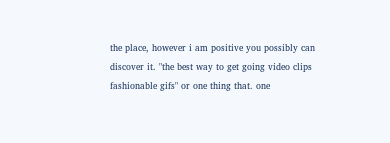the place, however i am positive you possibly can discover it. "the best way to get going video clips fashionable gifs" or one thing that. one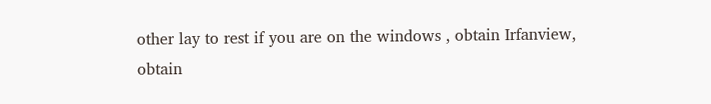other lay to rest if you are on the windows , obtain Irfanview, obtain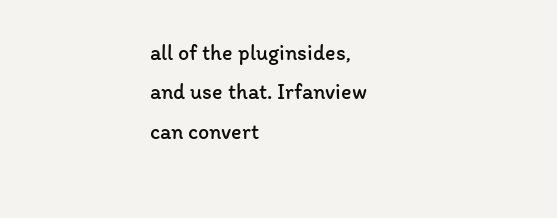all of the pluginsides, and use that. Irfanview can convert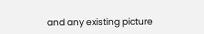and any existing picture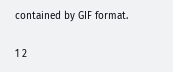contained by GIF format.

1 2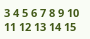3 4 5 6 7 8 9 10 11 12 13 14 15